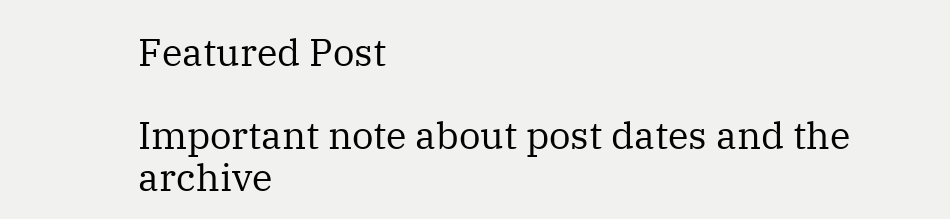Featured Post

Important note about post dates and the archive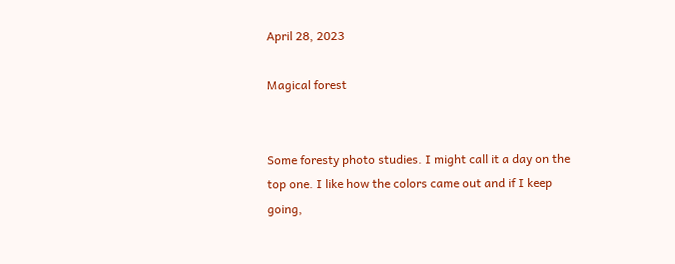April 28, 2023

Magical forest


Some foresty photo studies. I might call it a day on the top one. I like how the colors came out and if I keep going,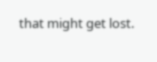that might get lost.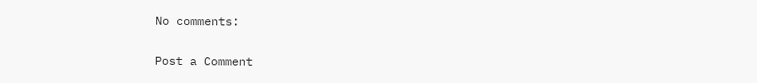No comments:

Post a Comment